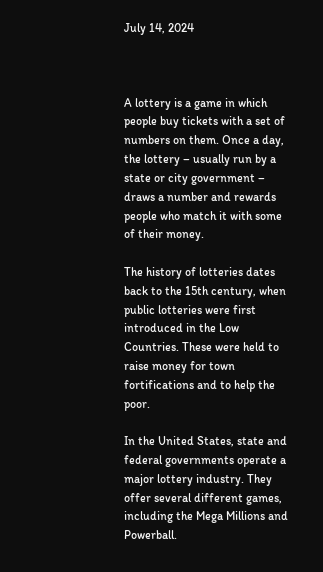July 14, 2024



A lottery is a game in which people buy tickets with a set of numbers on them. Once a day, the lottery – usually run by a state or city government – draws a number and rewards people who match it with some of their money.

The history of lotteries dates back to the 15th century, when public lotteries were first introduced in the Low Countries. These were held to raise money for town fortifications and to help the poor.

In the United States, state and federal governments operate a major lottery industry. They offer several different games, including the Mega Millions and Powerball.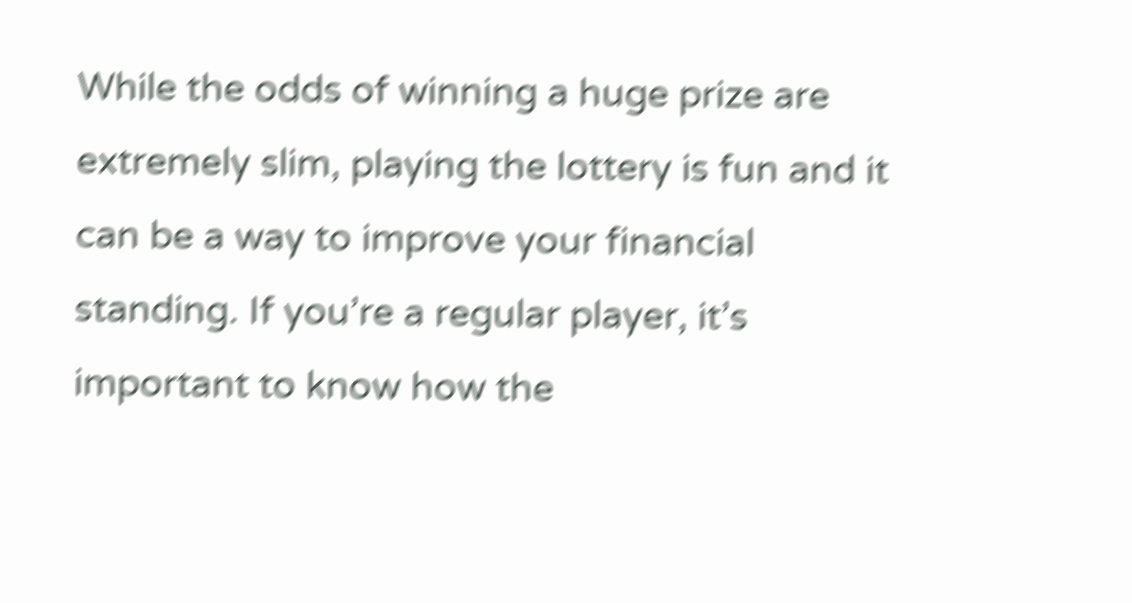While the odds of winning a huge prize are extremely slim, playing the lottery is fun and it can be a way to improve your financial standing. If you’re a regular player, it’s important to know how the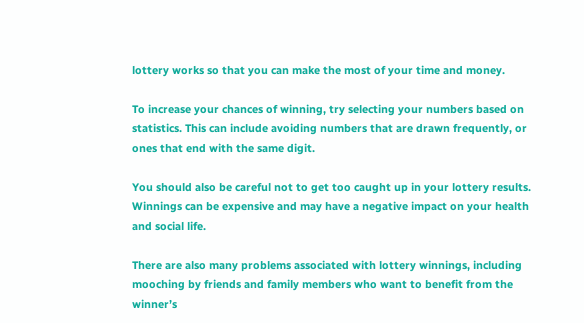lottery works so that you can make the most of your time and money.

To increase your chances of winning, try selecting your numbers based on statistics. This can include avoiding numbers that are drawn frequently, or ones that end with the same digit.

You should also be careful not to get too caught up in your lottery results. Winnings can be expensive and may have a negative impact on your health and social life.

There are also many problems associated with lottery winnings, including mooching by friends and family members who want to benefit from the winner’s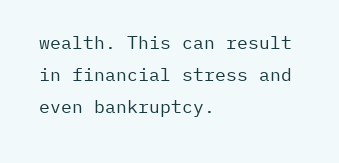wealth. This can result in financial stress and even bankruptcy.